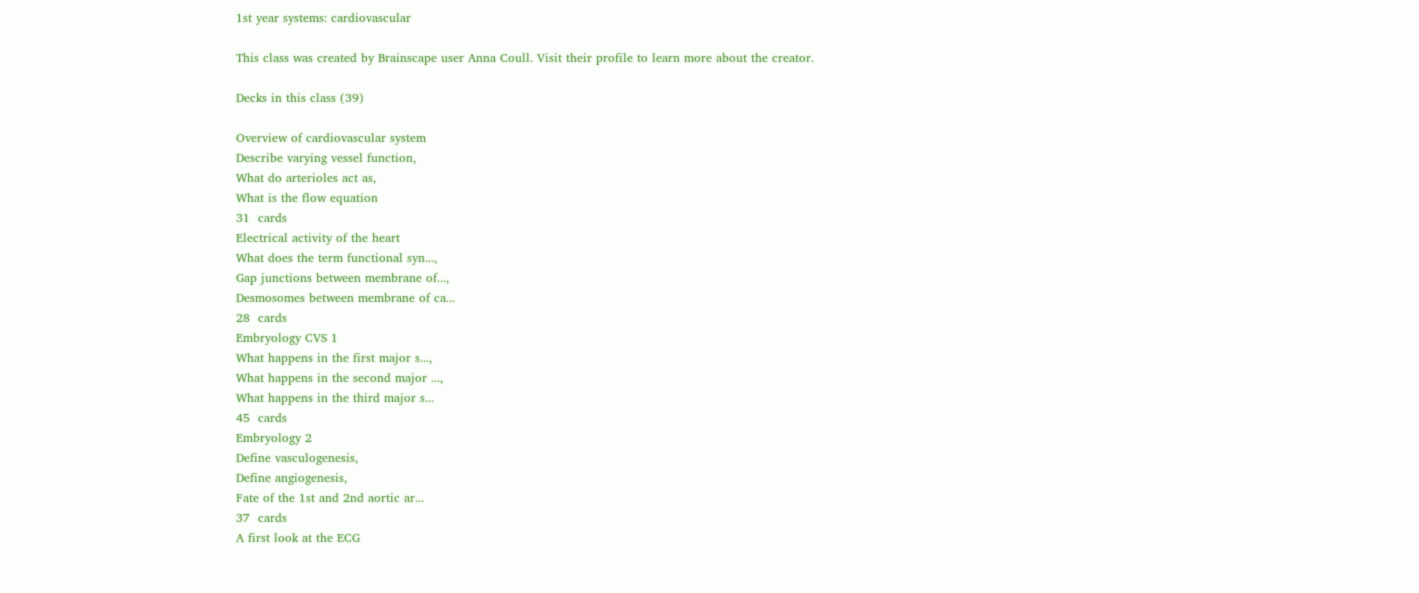1st year systems: cardiovascular

This class was created by Brainscape user Anna Coull. Visit their profile to learn more about the creator.

Decks in this class (39)

Overview of cardiovascular system
Describe varying vessel function,
What do arterioles act as,
What is the flow equation
31  cards
Electrical activity of the heart
What does the term functional syn...,
Gap junctions between membrane of...,
Desmosomes between membrane of ca...
28  cards
Embryology CVS 1
What happens in the first major s...,
What happens in the second major ...,
What happens in the third major s...
45  cards
Embryology 2
Define vasculogenesis,
Define angiogenesis,
Fate of the 1st and 2nd aortic ar...
37  cards
A first look at the ECG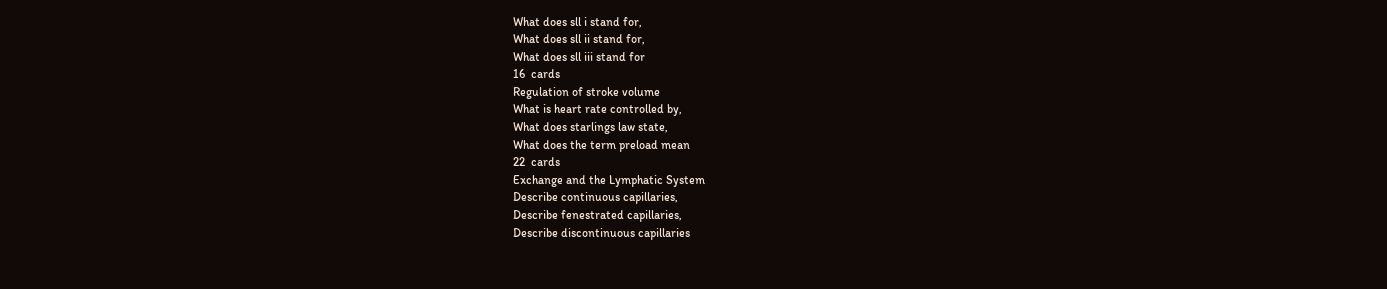What does sll i stand for,
What does sll ii stand for,
What does sll iii stand for
16  cards
Regulation of stroke volume
What is heart rate controlled by,
What does starlings law state,
What does the term preload mean
22  cards
Exchange and the Lymphatic System
Describe continuous capillaries,
Describe fenestrated capillaries,
Describe discontinuous capillaries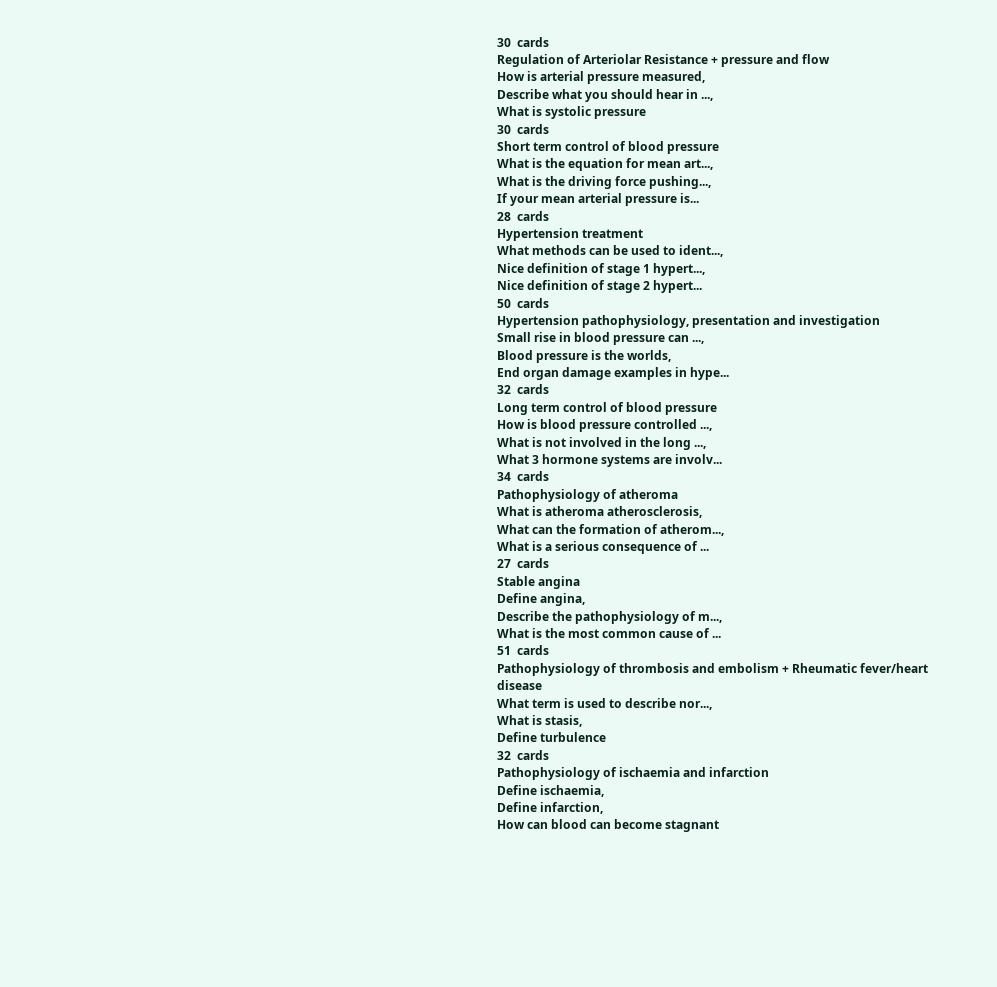30  cards
Regulation of Arteriolar Resistance + pressure and flow
How is arterial pressure measured,
Describe what you should hear in ...,
What is systolic pressure
30  cards
Short term control of blood pressure
What is the equation for mean art...,
What is the driving force pushing...,
If your mean arterial pressure is...
28  cards
Hypertension treatment
What methods can be used to ident...,
Nice definition of stage 1 hypert...,
Nice definition of stage 2 hypert...
50  cards
Hypertension pathophysiology, presentation and investigation
Small rise in blood pressure can ...,
Blood pressure is the worlds,
End organ damage examples in hype...
32  cards
Long term control of blood pressure
How is blood pressure controlled ...,
What is not involved in the long ...,
What 3 hormone systems are involv...
34  cards
Pathophysiology of atheroma
What is atheroma atherosclerosis,
What can the formation of atherom...,
What is a serious consequence of ...
27  cards
Stable angina
Define angina,
Describe the pathophysiology of m...,
What is the most common cause of ...
51  cards
Pathophysiology of thrombosis and embolism + Rheumatic fever/heart disease
What term is used to describe nor...,
What is stasis,
Define turbulence
32  cards
Pathophysiology of ischaemia and infarction
Define ischaemia,
Define infarction,
How can blood can become stagnant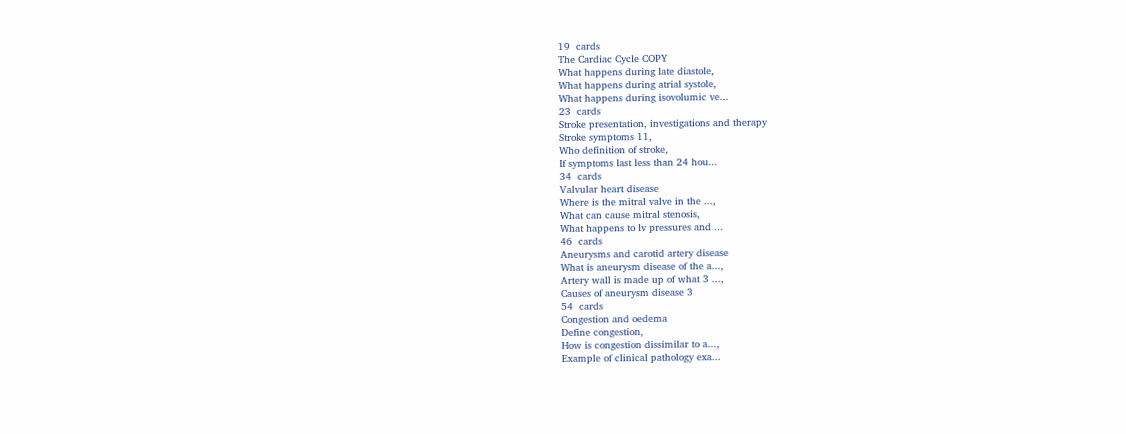19  cards
The Cardiac Cycle COPY
What happens during late diastole,
What happens during atrial systole,
What happens during isovolumic ve...
23  cards
Stroke presentation, investigations and therapy
Stroke symptoms 11,
Who definition of stroke,
If symptoms last less than 24 hou...
34  cards
Valvular heart disease
Where is the mitral valve in the ...,
What can cause mitral stenosis,
What happens to lv pressures and ...
46  cards
Aneurysms and carotid artery disease
What is aneurysm disease of the a...,
Artery wall is made up of what 3 ...,
Causes of aneurysm disease 3
54  cards
Congestion and oedema
Define congestion,
How is congestion dissimilar to a...,
Example of clinical pathology exa...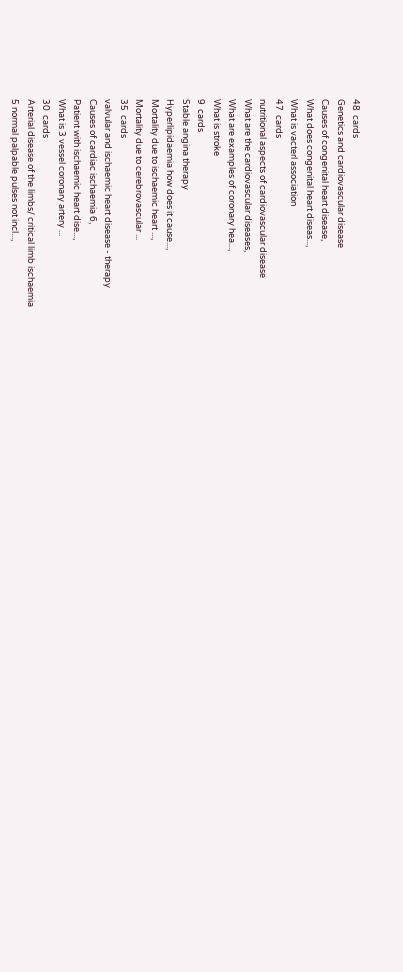48  cards
Genetics and cardiovascular disease
Causes of congenital heart disease,
What does congenital heart diseas...,
What is vacterl association
47  cards
nutritional aspects of cardiovascular disease
What are the cardiovascular diseases,
What are examples of coronary hea...,
What is stroke
9  cards
Stable angina therapy
Hyperlipidaemia how does it cause...,
Mortality due to ischaemic heart ...,
Mortality due to cerebrovascular ...
35  cards
valvular and ischaemic heart disease - therapy
Causes of cardiac ischaemia 6,
Patient with ischaemic heart dise...,
What is 3 vessel coronary artery ...
30  cards
Arterial disease of the limbs/ critical limb ischaemia
5 normal palpable pulses not incl...,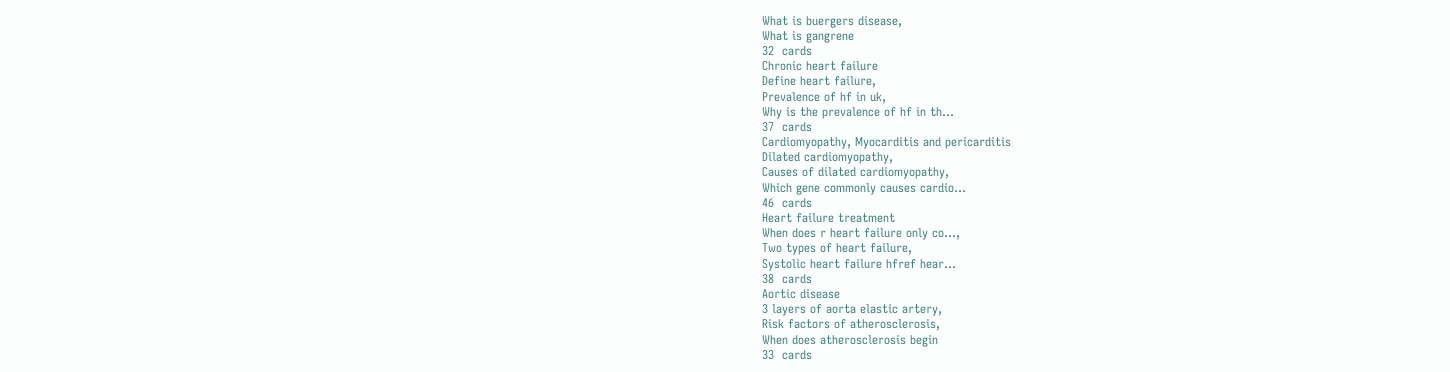What is buergers disease,
What is gangrene
32  cards
Chronic heart failure
Define heart failure,
Prevalence of hf in uk,
Why is the prevalence of hf in th...
37  cards
Cardiomyopathy, Myocarditis and pericarditis
Dilated cardiomyopathy,
Causes of dilated cardiomyopathy,
Which gene commonly causes cardio...
46  cards
Heart failure treatment
When does r heart failure only co...,
Two types of heart failure,
Systolic heart failure hfref hear...
38  cards
Aortic disease
3 layers of aorta elastic artery,
Risk factors of atherosclerosis,
When does atherosclerosis begin
33  cards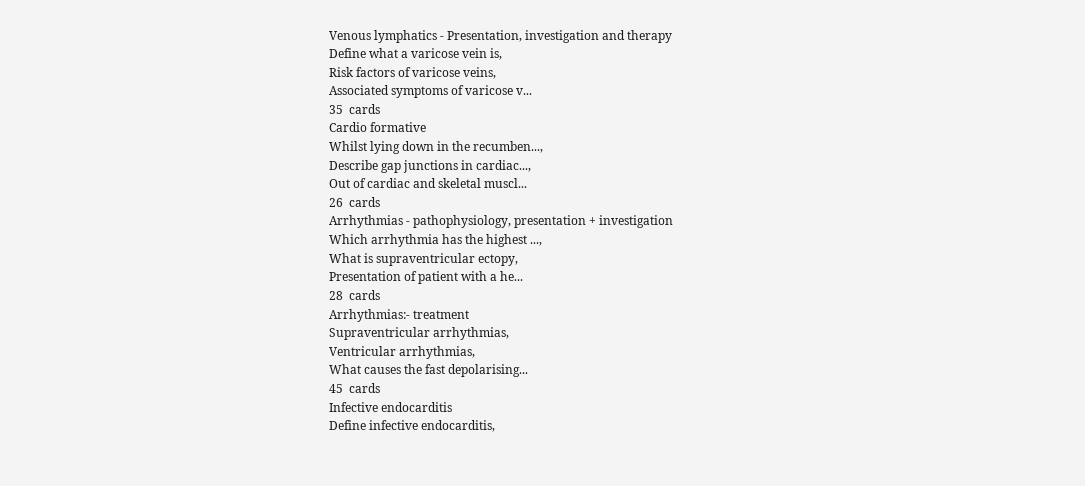Venous lymphatics - Presentation, investigation and therapy
Define what a varicose vein is,
Risk factors of varicose veins,
Associated symptoms of varicose v...
35  cards
Cardio formative
Whilst lying down in the recumben...,
Describe gap junctions in cardiac...,
Out of cardiac and skeletal muscl...
26  cards
Arrhythmias - pathophysiology, presentation + investigation
Which arrhythmia has the highest ...,
What is supraventricular ectopy,
Presentation of patient with a he...
28  cards
Arrhythmias:- treatment
Supraventricular arrhythmias,
Ventricular arrhythmias,
What causes the fast depolarising...
45  cards
Infective endocarditis
Define infective endocarditis,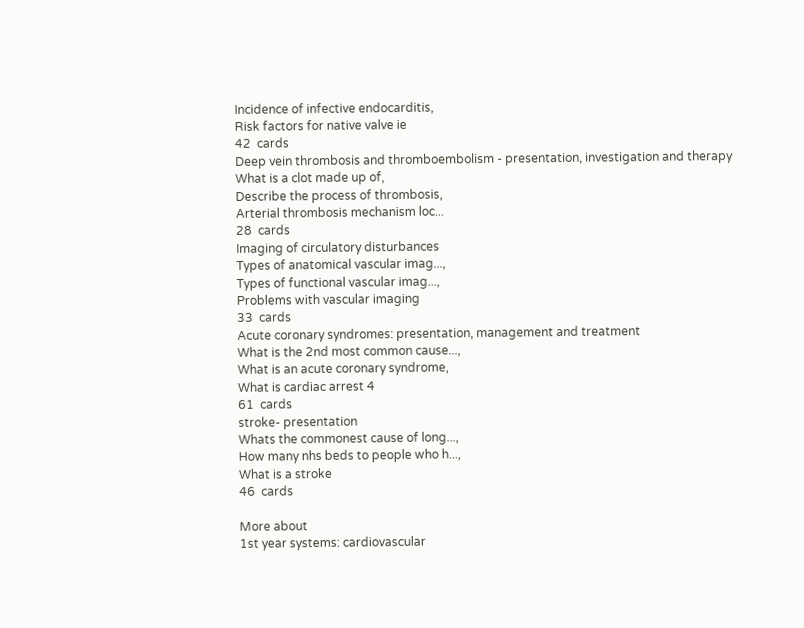Incidence of infective endocarditis,
Risk factors for native valve ie
42  cards
Deep vein thrombosis and thromboembolism - presentation, investigation and therapy
What is a clot made up of,
Describe the process of thrombosis,
Arterial thrombosis mechanism loc...
28  cards
Imaging of circulatory disturbances
Types of anatomical vascular imag...,
Types of functional vascular imag...,
Problems with vascular imaging
33  cards
Acute coronary syndromes: presentation, management and treatment
What is the 2nd most common cause...,
What is an acute coronary syndrome,
What is cardiac arrest 4
61  cards
stroke- presentation
Whats the commonest cause of long...,
How many nhs beds to people who h...,
What is a stroke
46  cards

More about
1st year systems: cardiovascular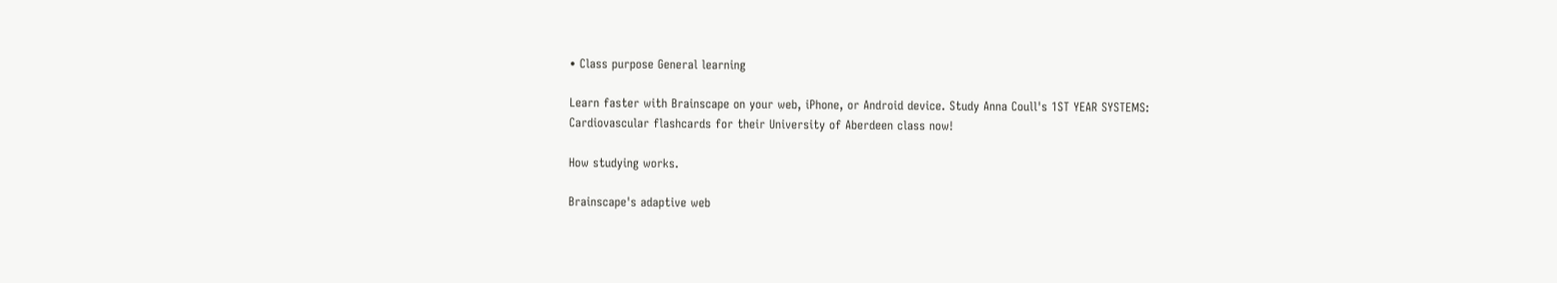• Class purpose General learning

Learn faster with Brainscape on your web, iPhone, or Android device. Study Anna Coull's 1ST YEAR SYSTEMS: Cardiovascular flashcards for their University of Aberdeen class now!

How studying works.

Brainscape's adaptive web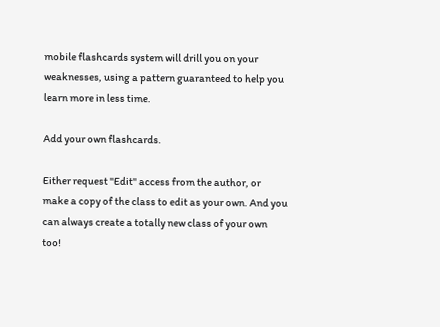mobile flashcards system will drill you on your weaknesses, using a pattern guaranteed to help you learn more in less time.

Add your own flashcards.

Either request "Edit" access from the author, or make a copy of the class to edit as your own. And you can always create a totally new class of your own too!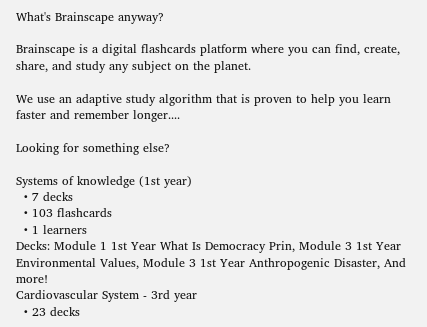What's Brainscape anyway?

Brainscape is a digital flashcards platform where you can find, create, share, and study any subject on the planet.

We use an adaptive study algorithm that is proven to help you learn faster and remember longer....

Looking for something else?

Systems of knowledge (1st year)
  • 7 decks
  • 103 flashcards
  • 1 learners
Decks: Module 1 1st Year What Is Democracy Prin, Module 3 1st Year Environmental Values, Module 3 1st Year Anthropogenic Disaster, And more!
Cardiovascular System - 3rd year
  • 23 decks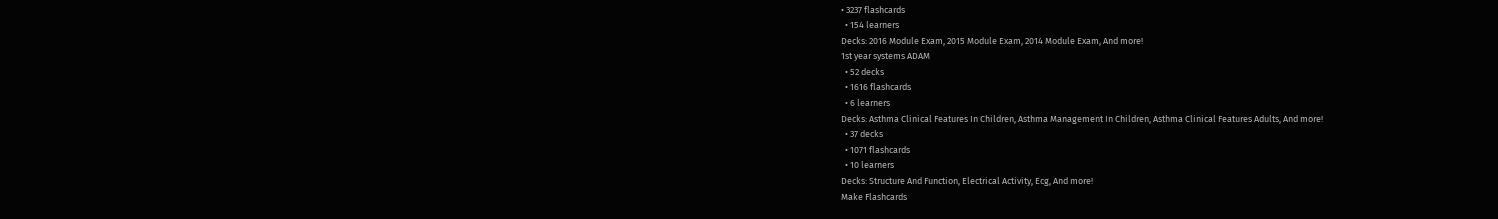• 3237 flashcards
  • 154 learners
Decks: 2016 Module Exam, 2015 Module Exam, 2014 Module Exam, And more!
1st year systems ADAM
  • 52 decks
  • 1616 flashcards
  • 6 learners
Decks: Asthma Clinical Features In Children, Asthma Management In Children, Asthma Clinical Features Adults, And more!
  • 37 decks
  • 1071 flashcards
  • 10 learners
Decks: Structure And Function, Electrical Activity, Ecg, And more!
Make Flashcards